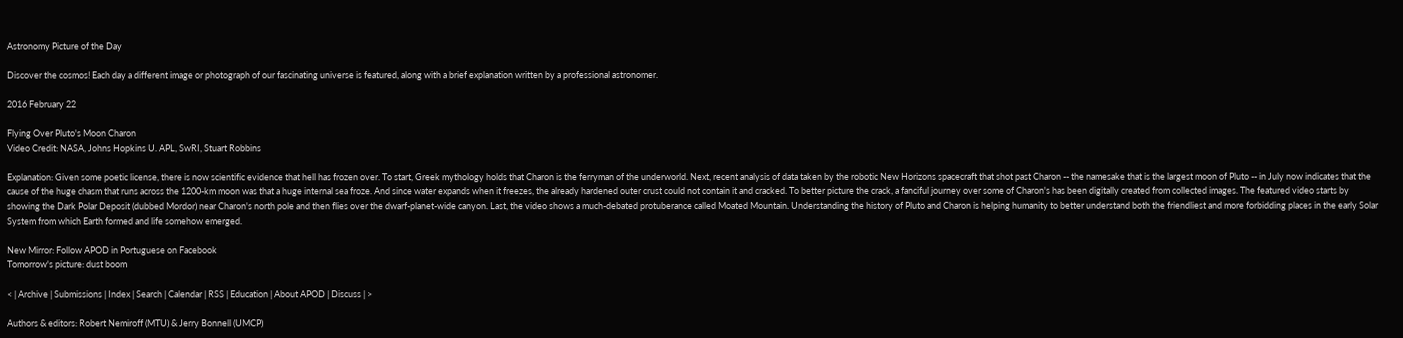Astronomy Picture of the Day

Discover the cosmos! Each day a different image or photograph of our fascinating universe is featured, along with a brief explanation written by a professional astronomer.

2016 February 22

Flying Over Pluto's Moon Charon
Video Credit: NASA, Johns Hopkins U. APL, SwRI, Stuart Robbins

Explanation: Given some poetic license, there is now scientific evidence that hell has frozen over. To start, Greek mythology holds that Charon is the ferryman of the underworld. Next, recent analysis of data taken by the robotic New Horizons spacecraft that shot past Charon -- the namesake that is the largest moon of Pluto -- in July now indicates that the cause of the huge chasm that runs across the 1200-km moon was that a huge internal sea froze. And since water expands when it freezes, the already hardened outer crust could not contain it and cracked. To better picture the crack, a fanciful journey over some of Charon's has been digitally created from collected images. The featured video starts by showing the Dark Polar Deposit (dubbed Mordor) near Charon's north pole and then flies over the dwarf-planet-wide canyon. Last, the video shows a much-debated protuberance called Moated Mountain. Understanding the history of Pluto and Charon is helping humanity to better understand both the friendliest and more forbidding places in the early Solar System from which Earth formed and life somehow emerged.

New Mirror: Follow APOD in Portuguese on Facebook
Tomorrow's picture: dust boom

< | Archive | Submissions | Index | Search | Calendar | RSS | Education | About APOD | Discuss | >

Authors & editors: Robert Nemiroff (MTU) & Jerry Bonnell (UMCP)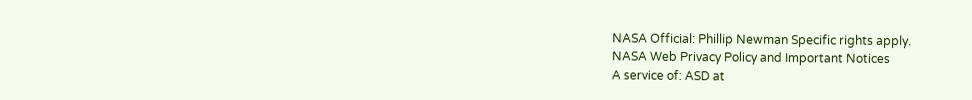NASA Official: Phillip Newman Specific rights apply.
NASA Web Privacy Policy and Important Notices
A service of: ASD at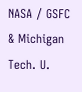NASA / GSFC
& Michigan Tech. U.